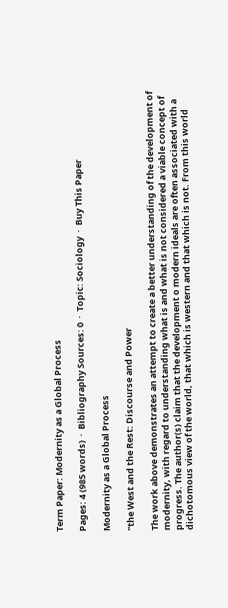Term Paper: Modernity as a Global Process

Pages: 4 (985 words)  ·  Bibliography Sources: 0  ·  Topic: Sociology  ·  Buy This Paper

Modernity as a Global Process

"the West and the Rest: Discourse and Power

The work above demonstrates an attempt to create a better understanding of the development of modernity, with regard to understanding what is and what is not considered a viable concept of progress. The author(s) claim that the development o modern ideals are often associated with a dichotomous view of the world, that which is western and that which is not. From this world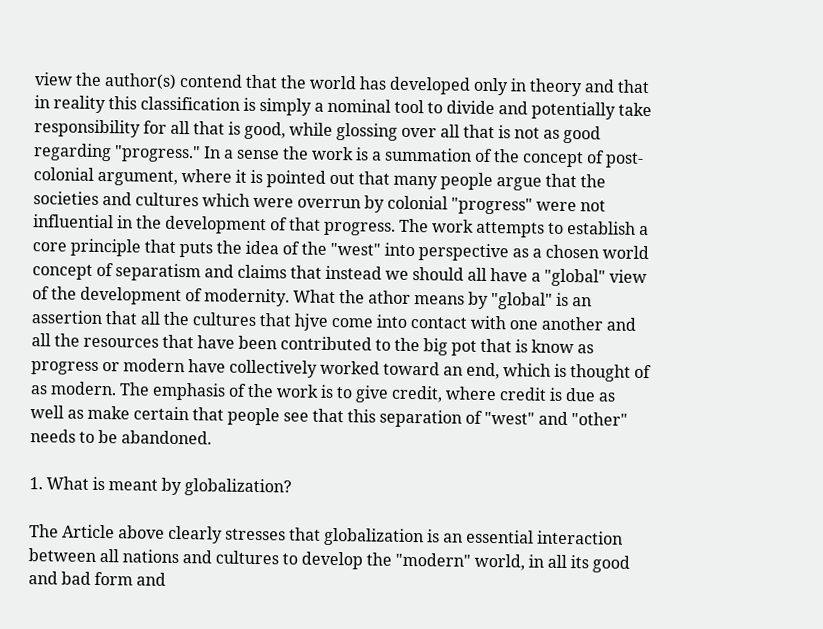view the author(s) contend that the world has developed only in theory and that in reality this classification is simply a nominal tool to divide and potentially take responsibility for all that is good, while glossing over all that is not as good regarding "progress." In a sense the work is a summation of the concept of post-colonial argument, where it is pointed out that many people argue that the societies and cultures which were overrun by colonial "progress" were not influential in the development of that progress. The work attempts to establish a core principle that puts the idea of the "west" into perspective as a chosen world concept of separatism and claims that instead we should all have a "global" view of the development of modernity. What the athor means by "global" is an assertion that all the cultures that hjve come into contact with one another and all the resources that have been contributed to the big pot that is know as progress or modern have collectively worked toward an end, which is thought of as modern. The emphasis of the work is to give credit, where credit is due as well as make certain that people see that this separation of "west" and "other" needs to be abandoned.

1. What is meant by globalization?

The Article above clearly stresses that globalization is an essential interaction between all nations and cultures to develop the "modern" world, in all its good and bad form and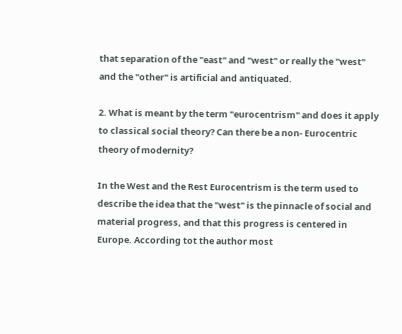that separation of the "east" and "west" or really the "west" and the "other" is artificial and antiquated.

2. What is meant by the term "eurocentrism" and does it apply to classical social theory? Can there be a non- Eurocentric theory of modernity?

In the West and the Rest Eurocentrism is the term used to describe the idea that the "west" is the pinnacle of social and material progress, and that this progress is centered in Europe. According tot the author most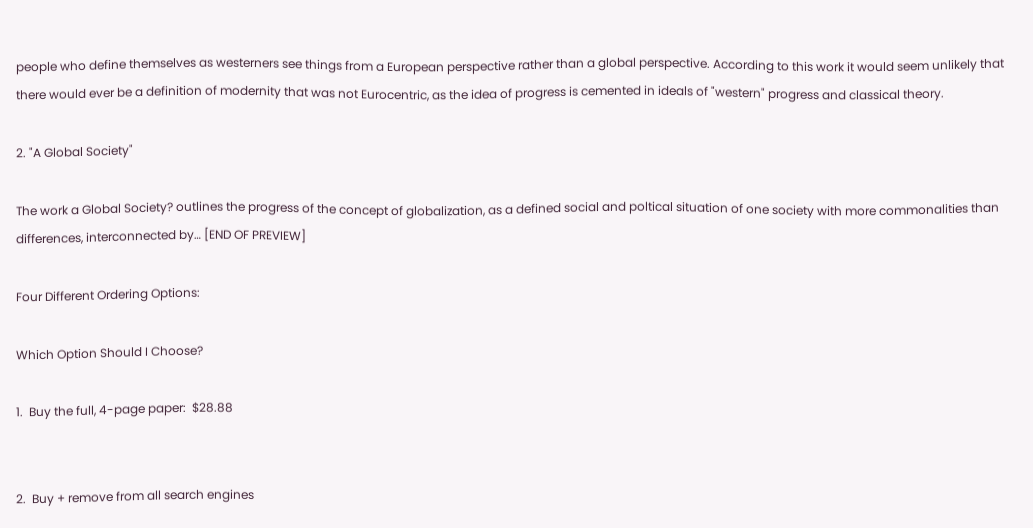people who define themselves as westerners see things from a European perspective rather than a global perspective. According to this work it would seem unlikely that there would ever be a definition of modernity that was not Eurocentric, as the idea of progress is cemented in ideals of "western" progress and classical theory.

2. "A Global Society"

The work a Global Society? outlines the progress of the concept of globalization, as a defined social and poltical situation of one society with more commonalities than differences, interconnected by… [END OF PREVIEW]

Four Different Ordering Options:

Which Option Should I Choose?

1.  Buy the full, 4-page paper:  $28.88


2.  Buy + remove from all search engines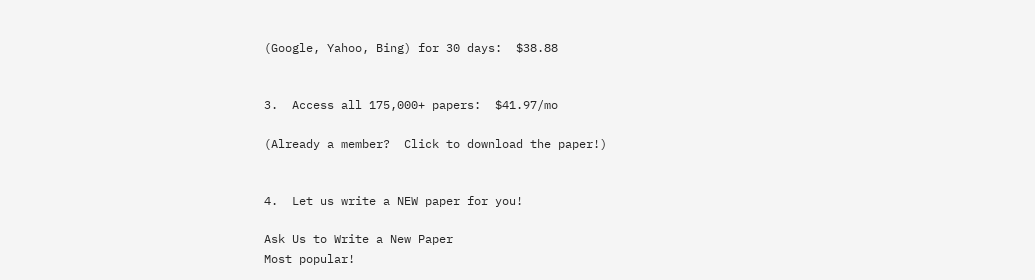(Google, Yahoo, Bing) for 30 days:  $38.88


3.  Access all 175,000+ papers:  $41.97/mo

(Already a member?  Click to download the paper!)


4.  Let us write a NEW paper for you!

Ask Us to Write a New Paper
Most popular!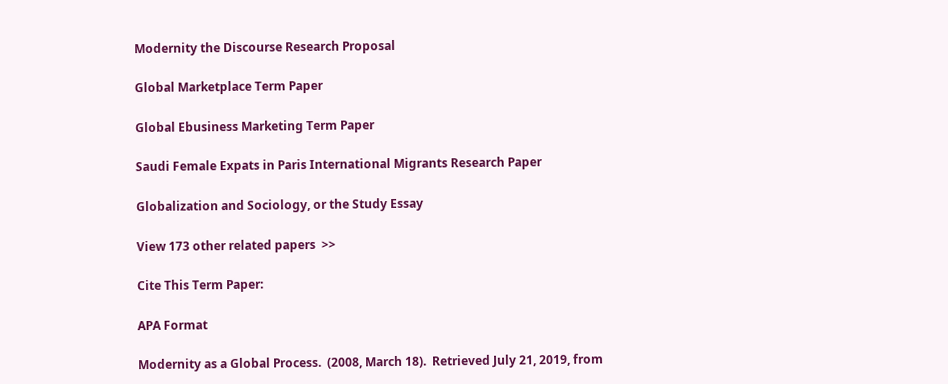Modernity the Discourse Research Proposal

Global Marketplace Term Paper

Global Ebusiness Marketing Term Paper

Saudi Female Expats in Paris International Migrants Research Paper

Globalization and Sociology, or the Study Essay

View 173 other related papers  >>

Cite This Term Paper:

APA Format

Modernity as a Global Process.  (2008, March 18).  Retrieved July 21, 2019, from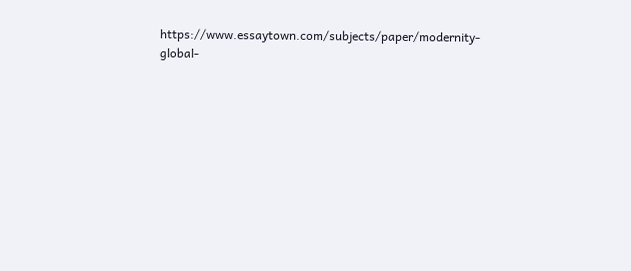https://www.essaytown.com/subjects/paper/modernity-global-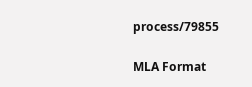process/79855

MLA Format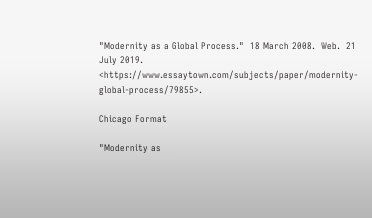"Modernity as a Global Process."  18 March 2008.  Web.  21 July 2019. <https://www.essaytown.com/subjects/paper/modernity-global-process/79855>.

Chicago Format

"Modernity as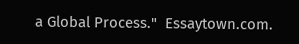a Global Process."  Essaytown.com.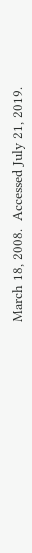March 18, 2008.  Accessed July 21, 2019.